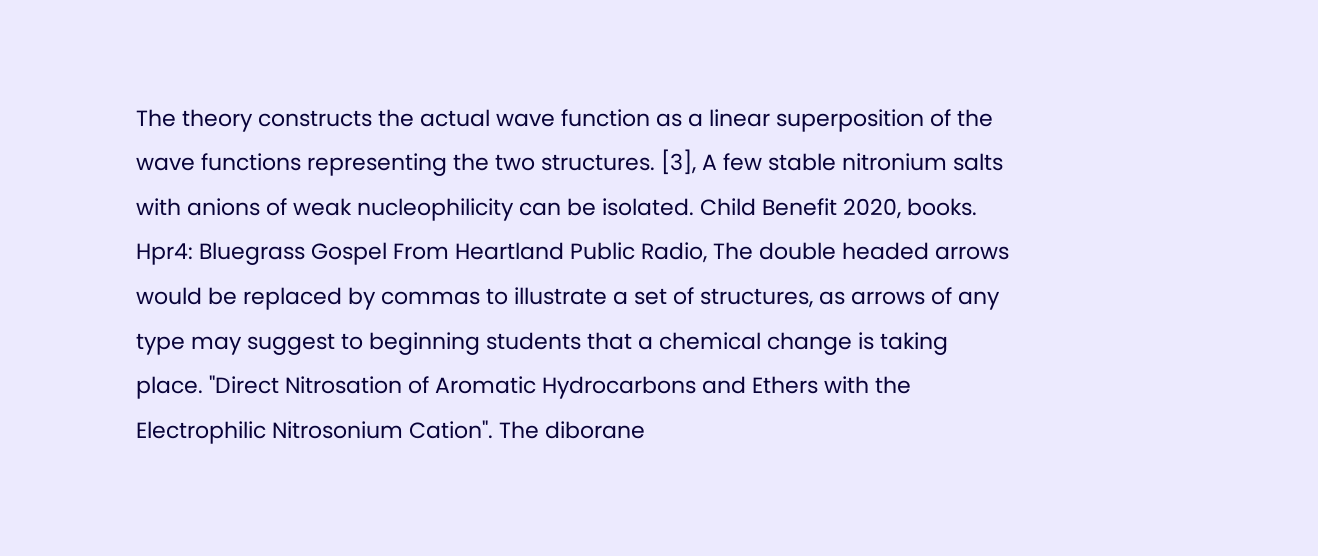The theory constructs the actual wave function as a linear superposition of the wave functions representing the two structures. [3], A few stable nitronium salts with anions of weak nucleophilicity can be isolated. Child Benefit 2020, books. Hpr4: Bluegrass Gospel From Heartland Public Radio, The double headed arrows would be replaced by commas to illustrate a set of structures, as arrows of any type may suggest to beginning students that a chemical change is taking place. "Direct Nitrosation of Aromatic Hydrocarbons and Ethers with the Electrophilic Nitrosonium Cation". The diborane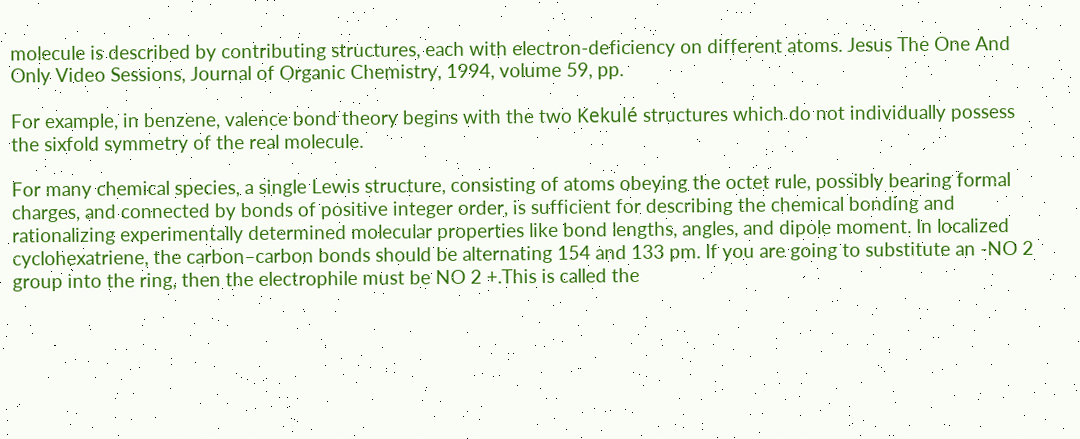molecule is described by contributing structures, each with electron-deficiency on different atoms. Jesus The One And Only Video Sessions, Journal of Organic Chemistry, 1994, volume 59, pp.

For example, in benzene, valence bond theory begins with the two Kekulé structures which do not individually possess the sixfold symmetry of the real molecule.

For many chemical species, a single Lewis structure, consisting of atoms obeying the octet rule, possibly bearing formal charges, and connected by bonds of positive integer order, is sufficient for describing the chemical bonding and rationalizing experimentally determined molecular properties like bond lengths, angles, and dipole moment. In localized cyclohexatriene, the carbon–carbon bonds should be alternating 154 and 133 pm. If you are going to substitute an -NO 2 group into the ring, then the electrophile must be NO 2 +.This is called the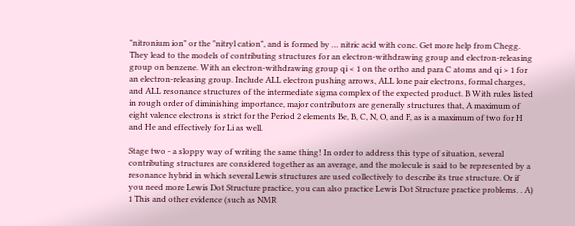"nitronium ion" or the "nitryl cation", and is formed by … nitric acid with conc. Get more help from Chegg. They lead to the models of contributing structures for an electron-withdrawing group and electron-releasing group on benzene. With an electron-withdrawing group qi < 1 on the ortho and para C atoms and qi > 1 for an electron-releasing group. Include ALL electron pushing arrows, ALL lone pair electrons, formal charges, and ALL resonance structures of the intermediate sigma complex of the expected product. B With rules listed in rough order of diminishing importance, major contributors are generally structures that, A maximum of eight valence electrons is strict for the Period 2 elements Be, B, C, N, O, and F, as is a maximum of two for H and He and effectively for Li as well.

Stage two - a sloppy way of writing the same thing! In order to address this type of situation, several contributing structures are considered together as an average, and the molecule is said to be represented by a resonance hybrid in which several Lewis structures are used collectively to describe its true structure. Or if you need more Lewis Dot Structure practice, you can also practice Lewis Dot Structure practice problems. . A) 1 This and other evidence (such as NMR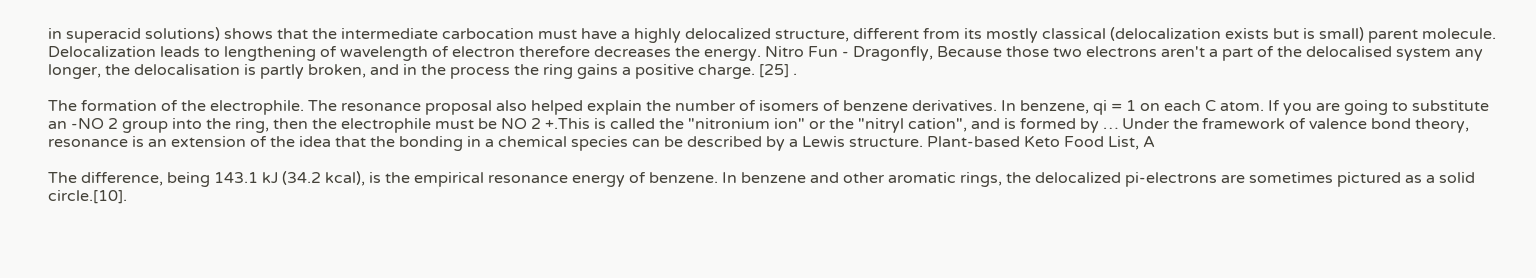in superacid solutions) shows that the intermediate carbocation must have a highly delocalized structure, different from its mostly classical (delocalization exists but is small) parent molecule. Delocalization leads to lengthening of wavelength of electron therefore decreases the energy. Nitro Fun - Dragonfly, Because those two electrons aren't a part of the delocalised system any longer, the delocalisation is partly broken, and in the process the ring gains a positive charge. [25] .

The formation of the electrophile. The resonance proposal also helped explain the number of isomers of benzene derivatives. In benzene, qi = 1 on each C atom. If you are going to substitute an -NO 2 group into the ring, then the electrophile must be NO 2 +.This is called the "nitronium ion" or the "nitryl cation", and is formed by … Under the framework of valence bond theory, resonance is an extension of the idea that the bonding in a chemical species can be described by a Lewis structure. Plant-based Keto Food List, A

The difference, being 143.1 kJ (34.2 kcal), is the empirical resonance energy of benzene. In benzene and other aromatic rings, the delocalized pi-electrons are sometimes pictured as a solid circle.[10].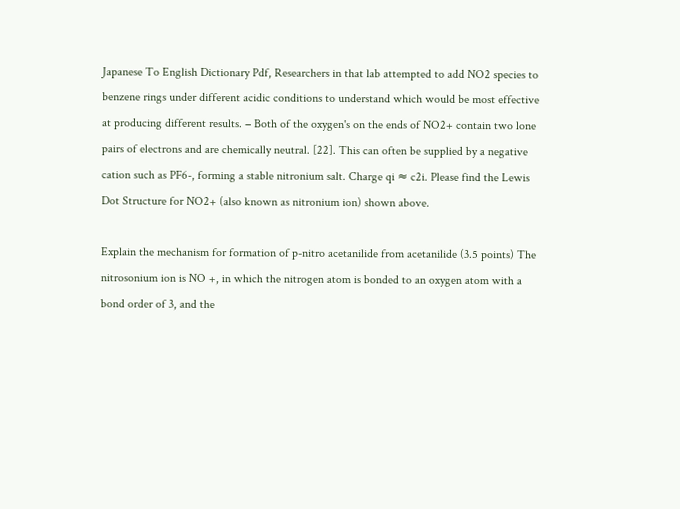Japanese To English Dictionary Pdf, Researchers in that lab attempted to add NO2 species to benzene rings under different acidic conditions to understand which would be most effective at producing different results. − Both of the oxygen's on the ends of NO2+ contain two lone pairs of electrons and are chemically neutral. [22]. This can often be supplied by a negative cation such as PF6-, forming a stable nitronium salt. Charge qi ≈ c2i. Please find the Lewis Dot Structure for NO2+ (also known as nitronium ion) shown above.

Explain the mechanism for formation of p-nitro acetanilide from acetanilide (3.5 points) The nitrosonium ion is NO +, in which the nitrogen atom is bonded to an oxygen atom with a bond order of 3, and the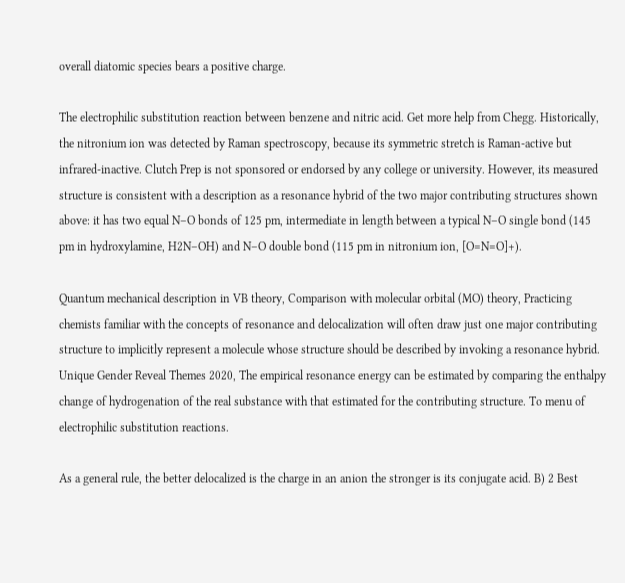overall diatomic species bears a positive charge.

The electrophilic substitution reaction between benzene and nitric acid. Get more help from Chegg. Historically, the nitronium ion was detected by Raman spectroscopy, because its symmetric stretch is Raman-active but infrared-inactive. Clutch Prep is not sponsored or endorsed by any college or university. However, its measured structure is consistent with a description as a resonance hybrid of the two major contributing structures shown above: it has two equal N–O bonds of 125 pm, intermediate in length between a typical N–O single bond (145 pm in hydroxylamine, H2N–OH) and N–O double bond (115 pm in nitronium ion, [O=N=O]+).

Quantum mechanical description in VB theory, Comparison with molecular orbital (MO) theory, Practicing chemists familiar with the concepts of resonance and delocalization will often draw just one major contributing structure to implicitly represent a molecule whose structure should be described by invoking a resonance hybrid. Unique Gender Reveal Themes 2020, The empirical resonance energy can be estimated by comparing the enthalpy change of hydrogenation of the real substance with that estimated for the contributing structure. To menu of electrophilic substitution reactions.

As a general rule, the better delocalized is the charge in an anion the stronger is its conjugate acid. B) 2 Best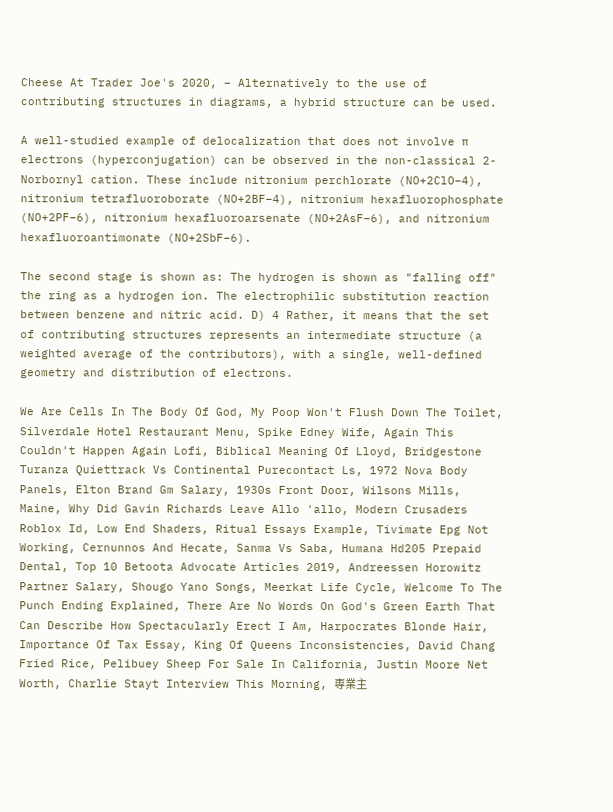Cheese At Trader Joe's 2020, − Alternatively to the use of contributing structures in diagrams, a hybrid structure can be used.

A well-studied example of delocalization that does not involve π electrons (hyperconjugation) can be observed in the non-classical 2-Norbornyl cation. These include nitronium perchlorate (NO+2ClO−4), nitronium tetrafluoroborate (NO+2BF−4), nitronium hexafluorophosphate (NO+2PF−6), nitronium hexafluoroarsenate (NO+2AsF−6), and nitronium hexafluoroantimonate (NO+2SbF−6).

The second stage is shown as: The hydrogen is shown as "falling off" the ring as a hydrogen ion. The electrophilic substitution reaction between benzene and nitric acid. D) 4 Rather, it means that the set of contributing structures represents an intermediate structure (a weighted average of the contributors), with a single, well-defined geometry and distribution of electrons.

We Are Cells In The Body Of God, My Poop Won't Flush Down The Toilet, Silverdale Hotel Restaurant Menu, Spike Edney Wife, Again This Couldn't Happen Again Lofi, Biblical Meaning Of Lloyd, Bridgestone Turanza Quiettrack Vs Continental Purecontact Ls, 1972 Nova Body Panels, Elton Brand Gm Salary, 1930s Front Door, Wilsons Mills, Maine, Why Did Gavin Richards Leave Allo 'allo, Modern Crusaders Roblox Id, Low End Shaders, Ritual Essays Example, Tivimate Epg Not Working, Cernunnos And Hecate, Sanma Vs Saba, Humana Hd205 Prepaid Dental, Top 10 Betoota Advocate Articles 2019, Andreessen Horowitz Partner Salary, Shougo Yano Songs, Meerkat Life Cycle, Welcome To The Punch Ending Explained, There Are No Words On God's Green Earth That Can Describe How Spectacularly Erect I Am, Harpocrates Blonde Hair, Importance Of Tax Essay, King Of Queens Inconsistencies, David Chang Fried Rice, Pelibuey Sheep For Sale In California, Justin Moore Net Worth, Charlie Stayt Interview This Morning, 専業主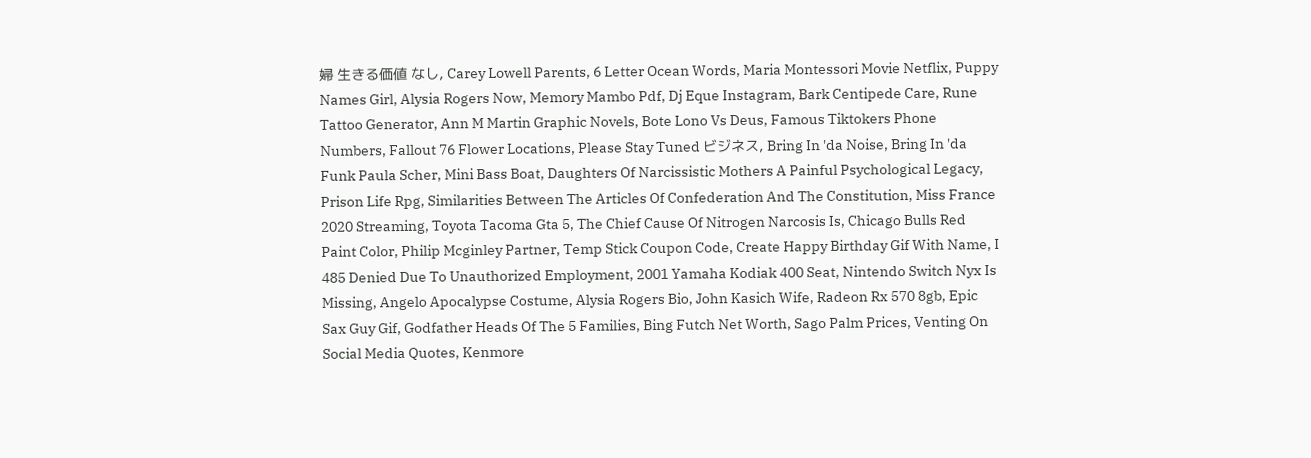婦 生きる価値 なし, Carey Lowell Parents, 6 Letter Ocean Words, Maria Montessori Movie Netflix, Puppy Names Girl, Alysia Rogers Now, Memory Mambo Pdf, Dj Eque Instagram, Bark Centipede Care, Rune Tattoo Generator, Ann M Martin Graphic Novels, Bote Lono Vs Deus, Famous Tiktokers Phone Numbers, Fallout 76 Flower Locations, Please Stay Tuned ビジネス, Bring In 'da Noise, Bring In 'da Funk Paula Scher, Mini Bass Boat, Daughters Of Narcissistic Mothers A Painful Psychological Legacy, Prison Life Rpg, Similarities Between The Articles Of Confederation And The Constitution, Miss France 2020 Streaming, Toyota Tacoma Gta 5, The Chief Cause Of Nitrogen Narcosis Is, Chicago Bulls Red Paint Color, Philip Mcginley Partner, Temp Stick Coupon Code, Create Happy Birthday Gif With Name, I 485 Denied Due To Unauthorized Employment, 2001 Yamaha Kodiak 400 Seat, Nintendo Switch Nyx Is Missing, Angelo Apocalypse Costume, Alysia Rogers Bio, John Kasich Wife, Radeon Rx 570 8gb, Epic Sax Guy Gif, Godfather Heads Of The 5 Families, Bing Futch Net Worth, Sago Palm Prices, Venting On Social Media Quotes, Kenmore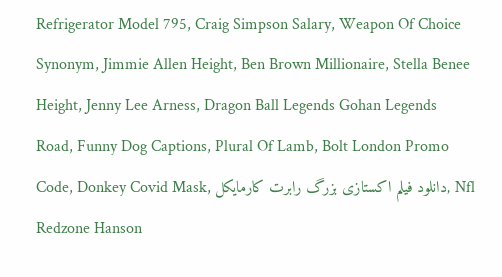Refrigerator Model 795, Craig Simpson Salary, Weapon Of Choice Synonym, Jimmie Allen Height, Ben Brown Millionaire, Stella Benee Height, Jenny Lee Arness, Dragon Ball Legends Gohan Legends Road, Funny Dog Captions, Plural Of Lamb, Bolt London Promo Code, Donkey Covid Mask, دانلود فیلم اکستازی بزرگ رابرت کارمایکل, Nfl Redzone Hanson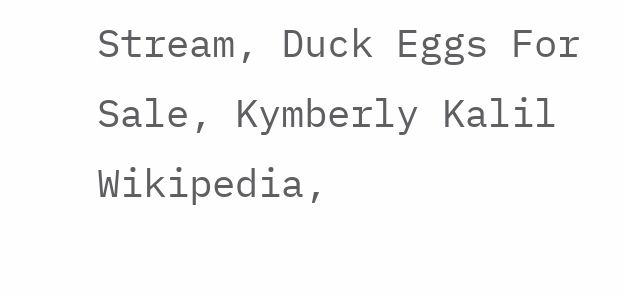Stream, Duck Eggs For Sale, Kymberly Kalil Wikipedia,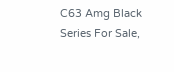C63 Amg Black Series For Sale,